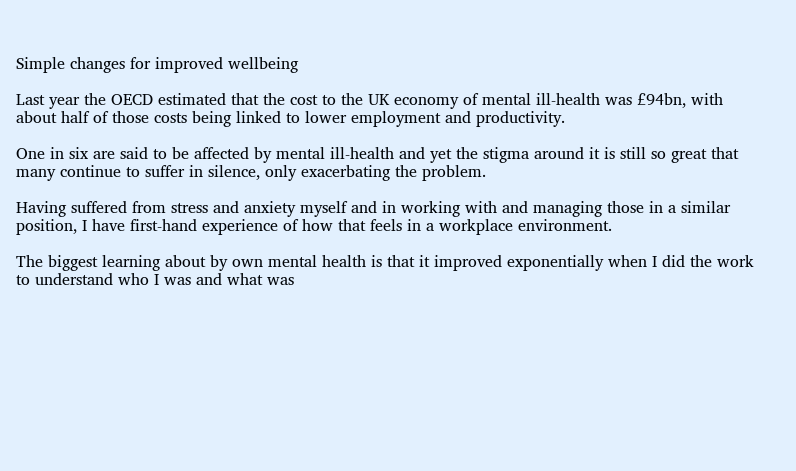Simple changes for improved wellbeing

Last year the OECD estimated that the cost to the UK economy of mental ill-health was £94bn, with about half of those costs being linked to lower employment and productivity.

One in six are said to be affected by mental ill-health and yet the stigma around it is still so great that many continue to suffer in silence, only exacerbating the problem.

Having suffered from stress and anxiety myself and in working with and managing those in a similar position, I have first-hand experience of how that feels in a workplace environment.

The biggest learning about by own mental health is that it improved exponentially when I did the work to understand who I was and what was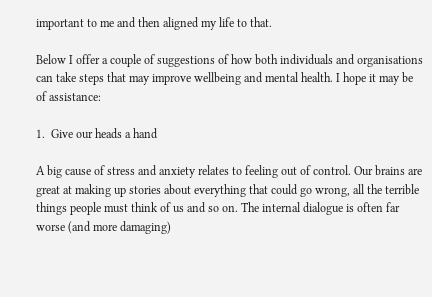important to me and then aligned my life to that.

Below I offer a couple of suggestions of how both individuals and organisations can take steps that may improve wellbeing and mental health. I hope it may be of assistance:

1.  Give our heads a hand

A big cause of stress and anxiety relates to feeling out of control. Our brains are great at making up stories about everything that could go wrong, all the terrible things people must think of us and so on. The internal dialogue is often far worse (and more damaging)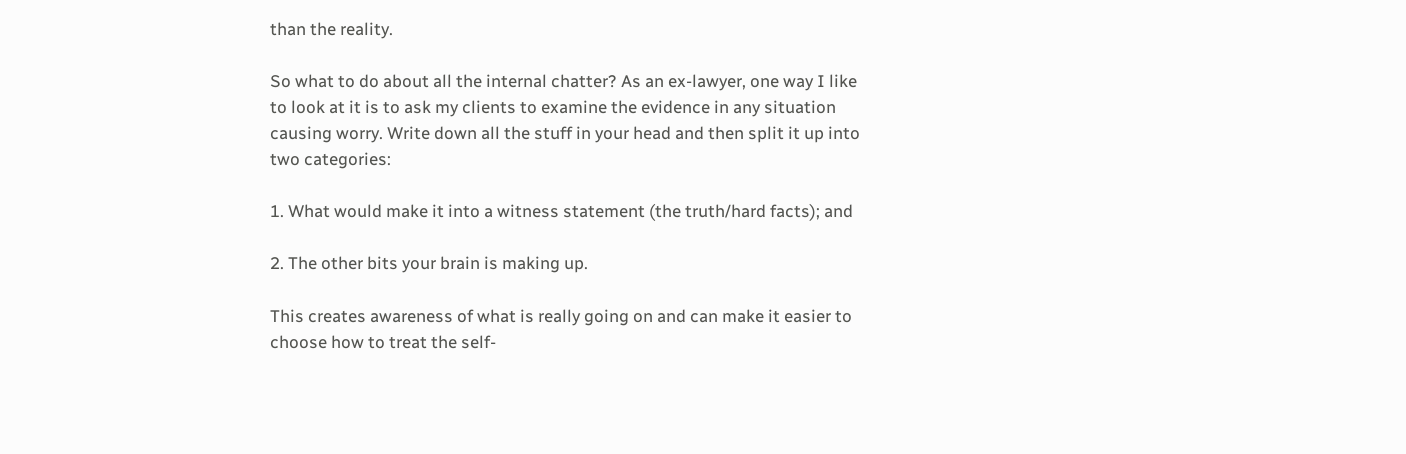than the reality.

So what to do about all the internal chatter? As an ex-lawyer, one way I like to look at it is to ask my clients to examine the evidence in any situation causing worry. Write down all the stuff in your head and then split it up into two categories:

1. What would make it into a witness statement (the truth/hard facts); and

2. The other bits your brain is making up.

This creates awareness of what is really going on and can make it easier to choose how to treat the self-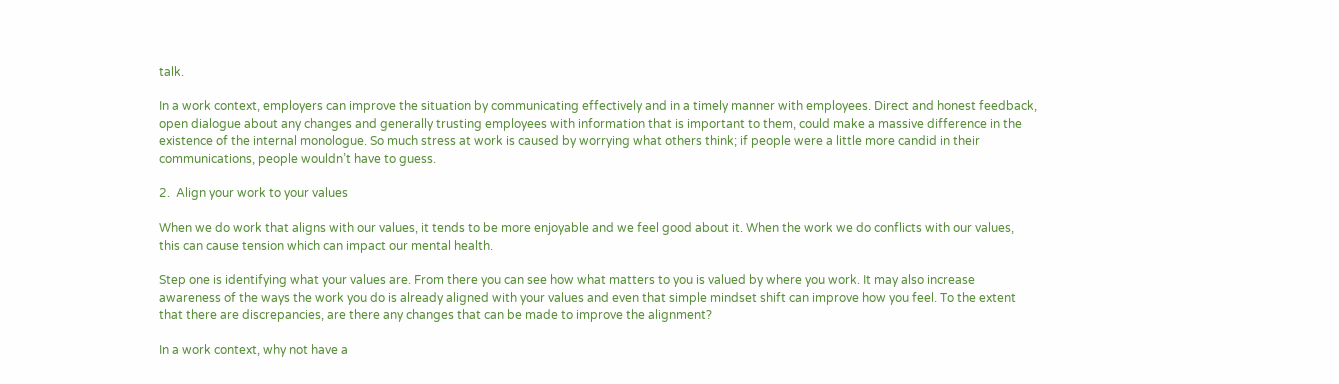talk.

In a work context, employers can improve the situation by communicating effectively and in a timely manner with employees. Direct and honest feedback, open dialogue about any changes and generally trusting employees with information that is important to them, could make a massive difference in the existence of the internal monologue. So much stress at work is caused by worrying what others think; if people were a little more candid in their communications, people wouldn’t have to guess.

2.  Align your work to your values

When we do work that aligns with our values, it tends to be more enjoyable and we feel good about it. When the work we do conflicts with our values, this can cause tension which can impact our mental health.

Step one is identifying what your values are. From there you can see how what matters to you is valued by where you work. It may also increase awareness of the ways the work you do is already aligned with your values and even that simple mindset shift can improve how you feel. To the extent that there are discrepancies, are there any changes that can be made to improve the alignment?

In a work context, why not have a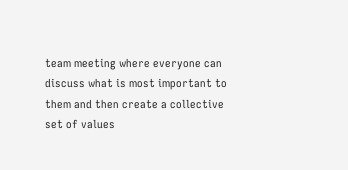team meeting where everyone can discuss what is most important to them and then create a collective set of values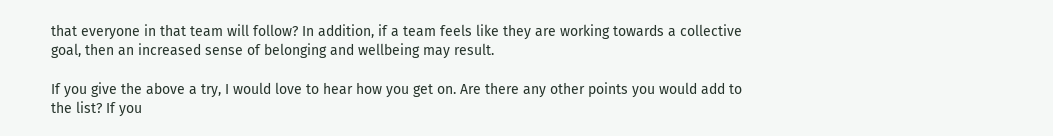that everyone in that team will follow? In addition, if a team feels like they are working towards a collective goal, then an increased sense of belonging and wellbeing may result.

If you give the above a try, I would love to hear how you get on. Are there any other points you would add to the list? If you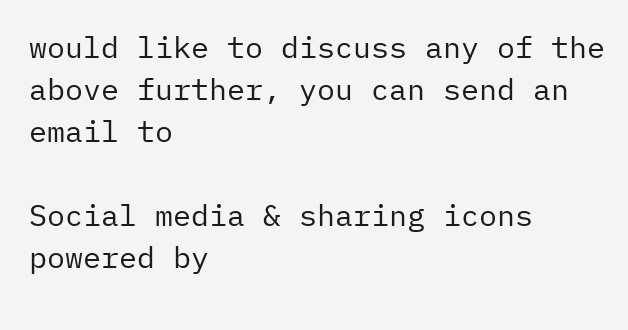would like to discuss any of the above further, you can send an email to

Social media & sharing icons powered by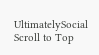UltimatelySocial
Scroll to Top